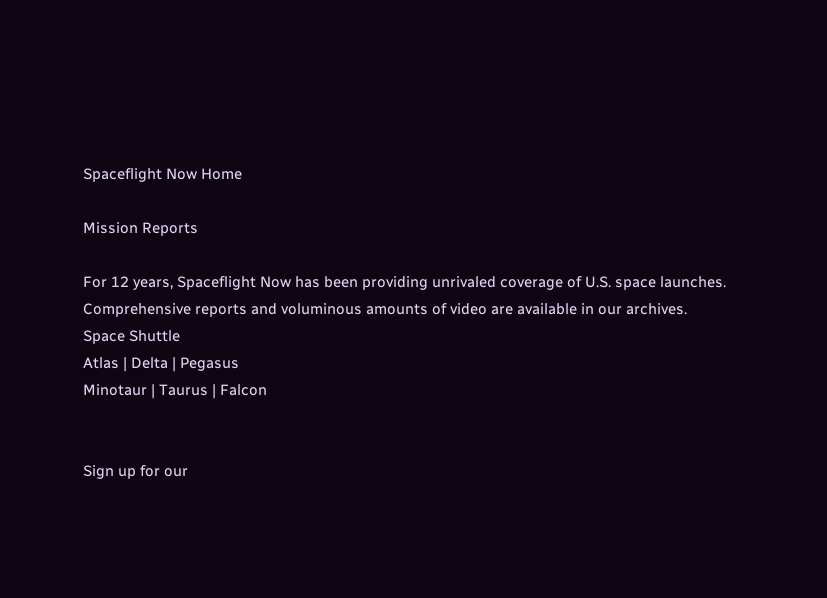Spaceflight Now Home

Mission Reports

For 12 years, Spaceflight Now has been providing unrivaled coverage of U.S. space launches. Comprehensive reports and voluminous amounts of video are available in our archives.
Space Shuttle
Atlas | Delta | Pegasus
Minotaur | Taurus | Falcon


Sign up for our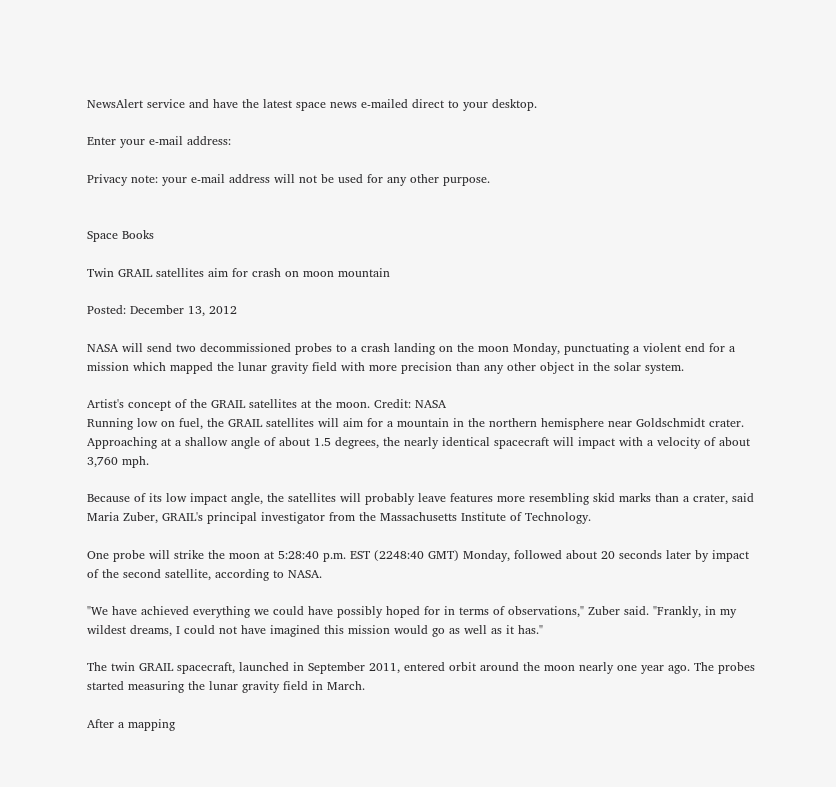NewsAlert service and have the latest space news e-mailed direct to your desktop.

Enter your e-mail address:

Privacy note: your e-mail address will not be used for any other purpose.


Space Books

Twin GRAIL satellites aim for crash on moon mountain

Posted: December 13, 2012

NASA will send two decommissioned probes to a crash landing on the moon Monday, punctuating a violent end for a mission which mapped the lunar gravity field with more precision than any other object in the solar system.

Artist's concept of the GRAIL satellites at the moon. Credit: NASA
Running low on fuel, the GRAIL satellites will aim for a mountain in the northern hemisphere near Goldschmidt crater. Approaching at a shallow angle of about 1.5 degrees, the nearly identical spacecraft will impact with a velocity of about 3,760 mph.

Because of its low impact angle, the satellites will probably leave features more resembling skid marks than a crater, said Maria Zuber, GRAIL's principal investigator from the Massachusetts Institute of Technology.

One probe will strike the moon at 5:28:40 p.m. EST (2248:40 GMT) Monday, followed about 20 seconds later by impact of the second satellite, according to NASA.

"We have achieved everything we could have possibly hoped for in terms of observations," Zuber said. "Frankly, in my wildest dreams, I could not have imagined this mission would go as well as it has."

The twin GRAIL spacecraft, launched in September 2011, entered orbit around the moon nearly one year ago. The probes started measuring the lunar gravity field in March.

After a mapping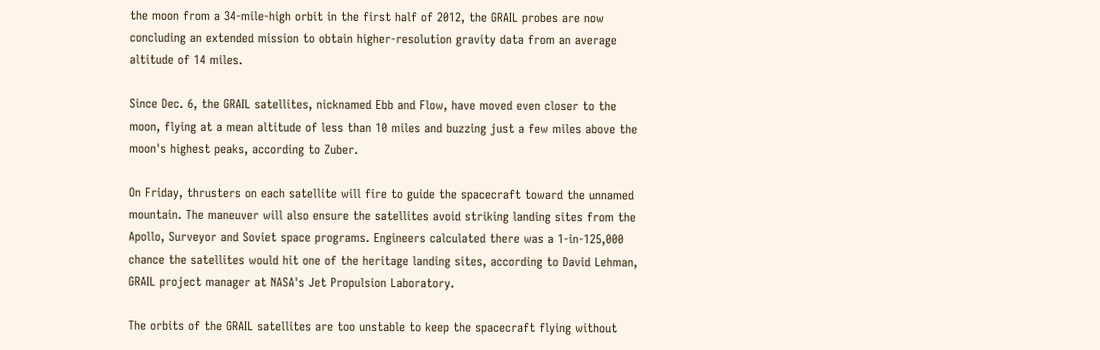the moon from a 34-mile-high orbit in the first half of 2012, the GRAIL probes are now concluding an extended mission to obtain higher-resolution gravity data from an average altitude of 14 miles.

Since Dec. 6, the GRAIL satellites, nicknamed Ebb and Flow, have moved even closer to the moon, flying at a mean altitude of less than 10 miles and buzzing just a few miles above the moon's highest peaks, according to Zuber.

On Friday, thrusters on each satellite will fire to guide the spacecraft toward the unnamed mountain. The maneuver will also ensure the satellites avoid striking landing sites from the Apollo, Surveyor and Soviet space programs. Engineers calculated there was a 1-in-125,000 chance the satellites would hit one of the heritage landing sites, according to David Lehman, GRAIL project manager at NASA's Jet Propulsion Laboratory.

The orbits of the GRAIL satellites are too unstable to keep the spacecraft flying without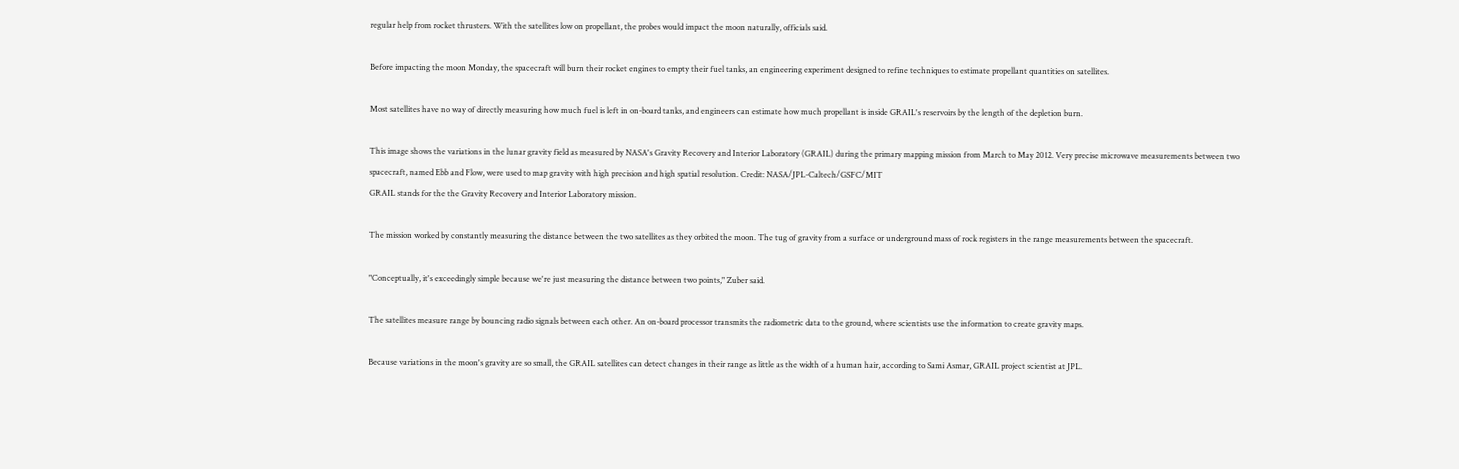regular help from rocket thrusters. With the satellites low on propellant, the probes would impact the moon naturally, officials said.

Before impacting the moon Monday, the spacecraft will burn their rocket engines to empty their fuel tanks, an engineering experiment designed to refine techniques to estimate propellant quantities on satellites.

Most satellites have no way of directly measuring how much fuel is left in on-board tanks, and engineers can estimate how much propellant is inside GRAIL's reservoirs by the length of the depletion burn.

This image shows the variations in the lunar gravity field as measured by NASA's Gravity Recovery and Interior Laboratory (GRAIL) during the primary mapping mission from March to May 2012. Very precise microwave measurements between two spacecraft, named Ebb and Flow, were used to map gravity with high precision and high spatial resolution. Credit: NASA/JPL-Caltech/GSFC/MIT
GRAIL stands for the the Gravity Recovery and Interior Laboratory mission.

The mission worked by constantly measuring the distance between the two satellites as they orbited the moon. The tug of gravity from a surface or underground mass of rock registers in the range measurements between the spacecraft.

"Conceptually, it's exceedingly simple because we're just measuring the distance between two points," Zuber said.

The satellites measure range by bouncing radio signals between each other. An on-board processor transmits the radiometric data to the ground, where scientists use the information to create gravity maps.

Because variations in the moon's gravity are so small, the GRAIL satellites can detect changes in their range as little as the width of a human hair, according to Sami Asmar, GRAIL project scientist at JPL.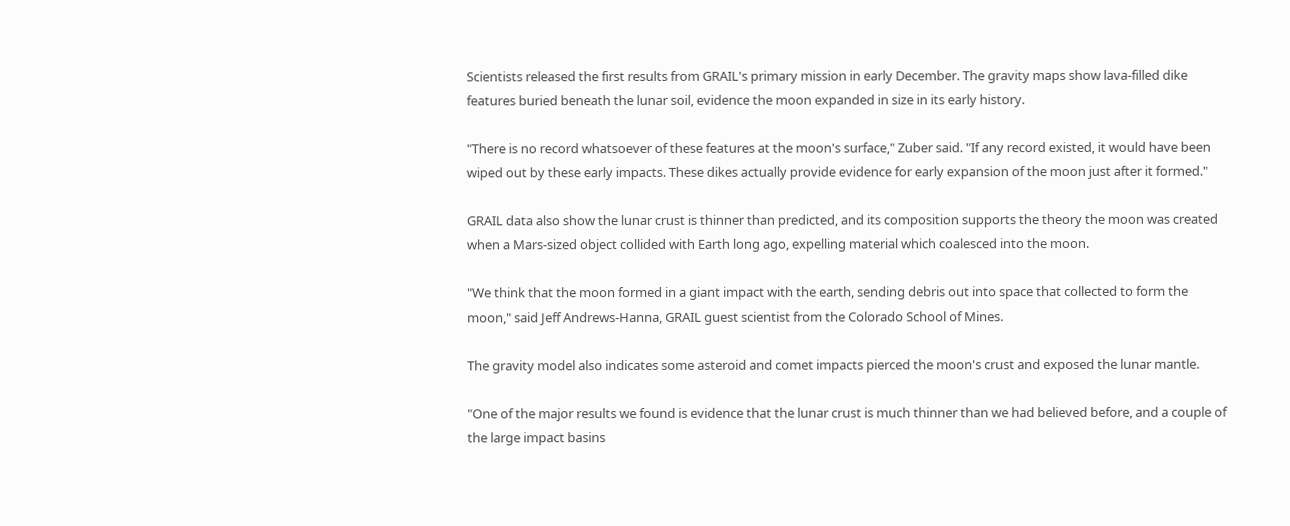Scientists released the first results from GRAIL's primary mission in early December. The gravity maps show lava-filled dike features buried beneath the lunar soil, evidence the moon expanded in size in its early history.

"There is no record whatsoever of these features at the moon's surface," Zuber said. "If any record existed, it would have been wiped out by these early impacts. These dikes actually provide evidence for early expansion of the moon just after it formed."

GRAIL data also show the lunar crust is thinner than predicted, and its composition supports the theory the moon was created when a Mars-sized object collided with Earth long ago, expelling material which coalesced into the moon.

"We think that the moon formed in a giant impact with the earth, sending debris out into space that collected to form the moon," said Jeff Andrews-Hanna, GRAIL guest scientist from the Colorado School of Mines.

The gravity model also indicates some asteroid and comet impacts pierced the moon's crust and exposed the lunar mantle.

"One of the major results we found is evidence that the lunar crust is much thinner than we had believed before, and a couple of the large impact basins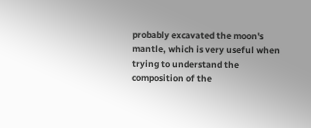probably excavated the moon's mantle, which is very useful when trying to understand the composition of the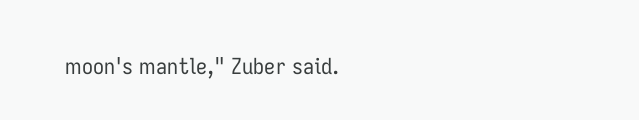moon's mantle," Zuber said.